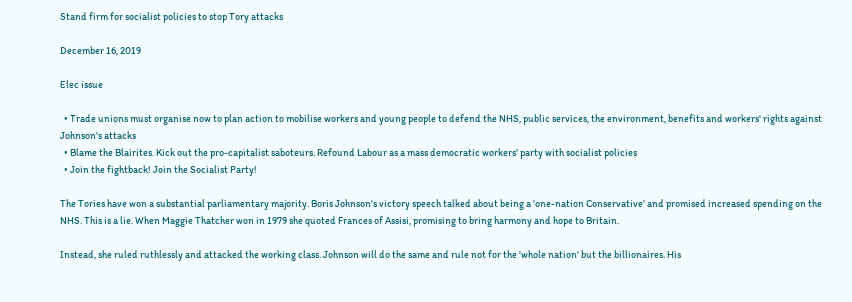Stand firm for socialist policies to stop Tory attacks

December 16, 2019

Elec issue

  • Trade unions must organise now to plan action to mobilise workers and young people to defend the NHS, public services, the environment, benefits and workers' rights against Johnson's attacks
  • Blame the Blairites. Kick out the pro-capitalist saboteurs. Refound Labour as a mass democratic workers' party with socialist policies
  • Join the fightback! Join the Socialist Party!

The Tories have won a substantial parliamentary majority. Boris Johnson's victory speech talked about being a 'one-nation Conservative' and promised increased spending on the NHS. This is a lie. When Maggie Thatcher won in 1979 she quoted Frances of Assisi, promising to bring harmony and hope to Britain.

Instead, she ruled ruthlessly and attacked the working class. Johnson will do the same and rule not for the 'whole nation' but the billionaires. His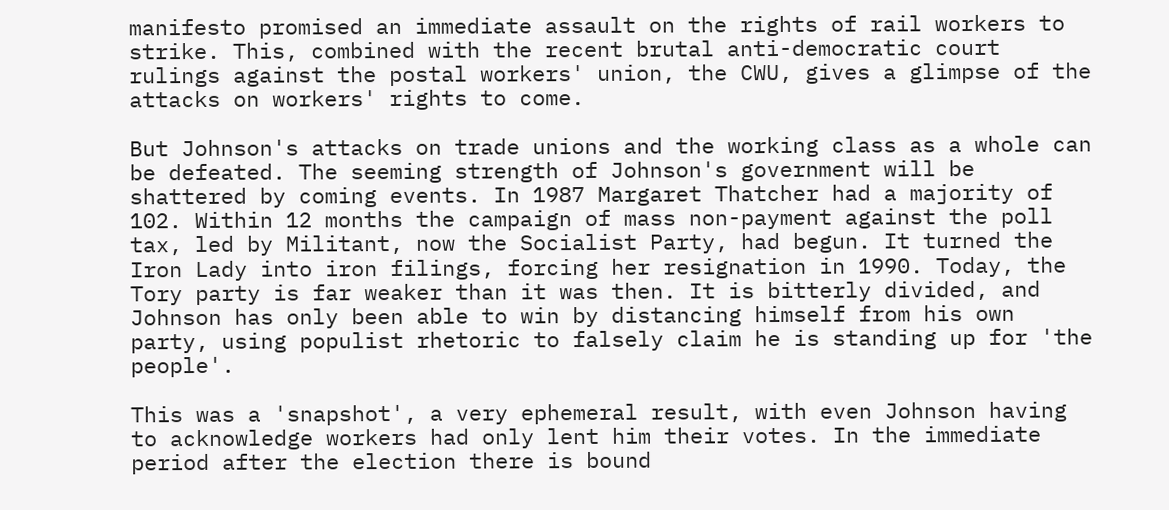manifesto promised an immediate assault on the rights of rail workers to strike. This, combined with the recent brutal anti-democratic court rulings against the postal workers' union, the CWU, gives a glimpse of the attacks on workers' rights to come.

But Johnson's attacks on trade unions and the working class as a whole can be defeated. The seeming strength of Johnson's government will be shattered by coming events. In 1987 Margaret Thatcher had a majority of 102. Within 12 months the campaign of mass non-payment against the poll tax, led by Militant, now the Socialist Party, had begun. It turned the Iron Lady into iron filings, forcing her resignation in 1990. Today, the Tory party is far weaker than it was then. It is bitterly divided, and Johnson has only been able to win by distancing himself from his own party, using populist rhetoric to falsely claim he is standing up for 'the people'.

This was a 'snapshot', a very ephemeral result, with even Johnson having to acknowledge workers had only lent him their votes. In the immediate period after the election there is bound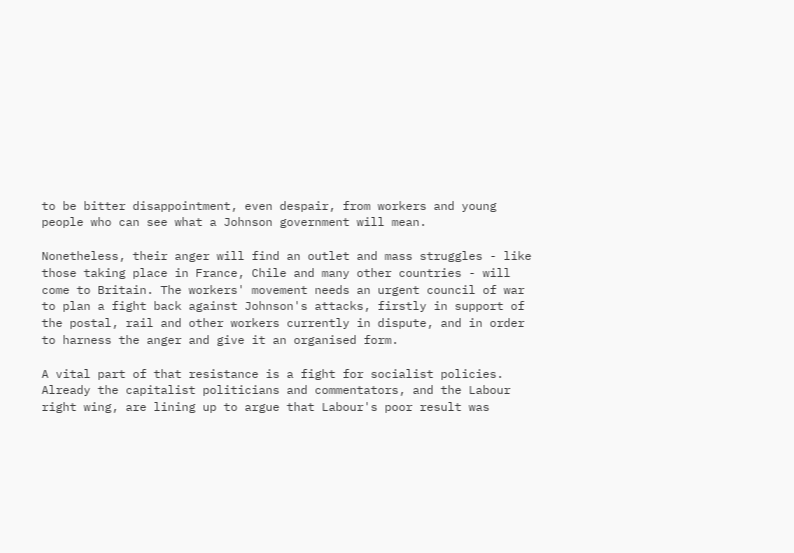to be bitter disappointment, even despair, from workers and young people who can see what a Johnson government will mean.

Nonetheless, their anger will find an outlet and mass struggles - like those taking place in France, Chile and many other countries - will come to Britain. The workers' movement needs an urgent council of war to plan a fight back against Johnson's attacks, firstly in support of the postal, rail and other workers currently in dispute, and in order to harness the anger and give it an organised form.

A vital part of that resistance is a fight for socialist policies. Already the capitalist politicians and commentators, and the Labour right wing, are lining up to argue that Labour's poor result was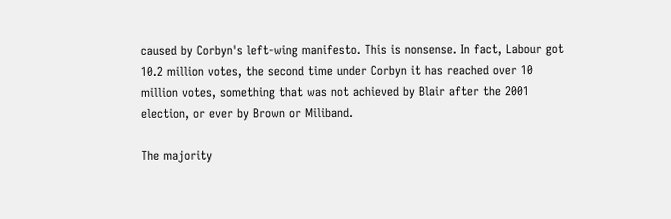caused by Corbyn's left-wing manifesto. This is nonsense. In fact, Labour got 10.2 million votes, the second time under Corbyn it has reached over 10 million votes, something that was not achieved by Blair after the 2001 election, or ever by Brown or Miliband.

The majority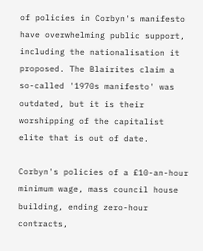of policies in Corbyn's manifesto have overwhelming public support, including the nationalisation it proposed. The Blairites claim a so-called '1970s manifesto' was outdated, but it is their worshipping of the capitalist elite that is out of date.

Corbyn's policies of a £10-an-hour minimum wage, mass council house building, ending zero-hour contracts,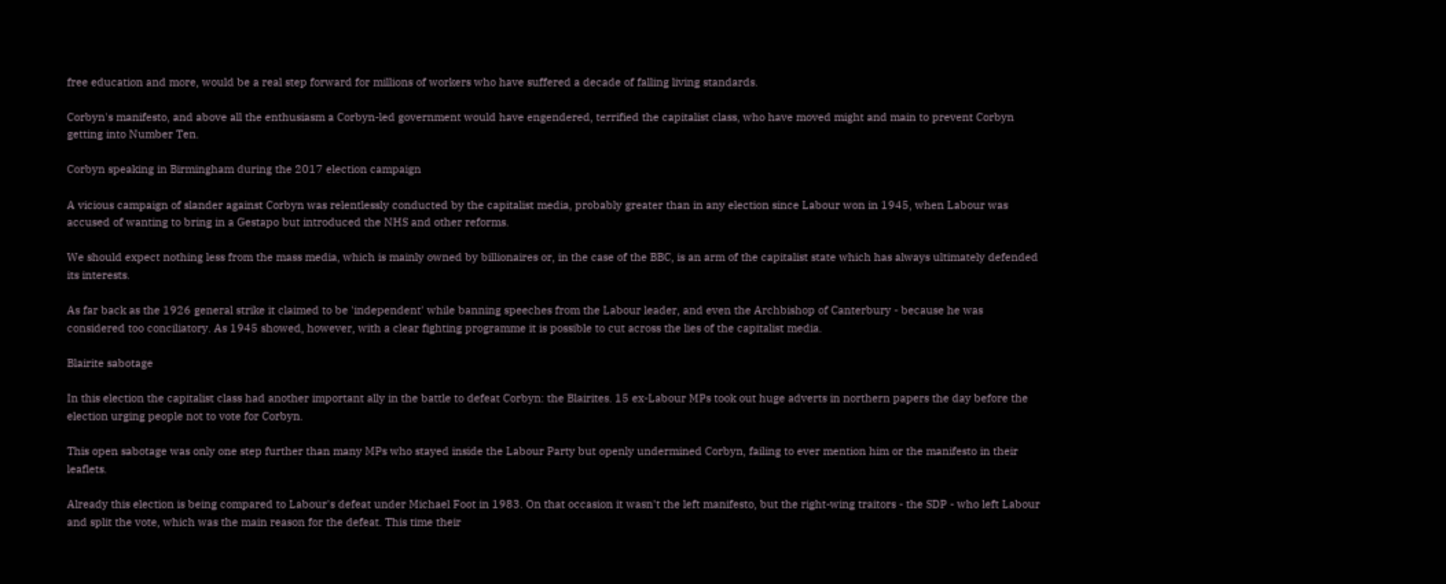free education and more, would be a real step forward for millions of workers who have suffered a decade of falling living standards.

Corbyn's manifesto, and above all the enthusiasm a Corbyn-led government would have engendered, terrified the capitalist class, who have moved might and main to prevent Corbyn getting into Number Ten.

Corbyn speaking in Birmingham during the 2017 election campaign

A vicious campaign of slander against Corbyn was relentlessly conducted by the capitalist media, probably greater than in any election since Labour won in 1945, when Labour was accused of wanting to bring in a Gestapo but introduced the NHS and other reforms.

We should expect nothing less from the mass media, which is mainly owned by billionaires or, in the case of the BBC, is an arm of the capitalist state which has always ultimately defended its interests.

As far back as the 1926 general strike it claimed to be 'independent' while banning speeches from the Labour leader, and even the Archbishop of Canterbury - because he was considered too conciliatory. As 1945 showed, however, with a clear fighting programme it is possible to cut across the lies of the capitalist media.

Blairite sabotage

In this election the capitalist class had another important ally in the battle to defeat Corbyn: the Blairites. 15 ex-Labour MPs took out huge adverts in northern papers the day before the election urging people not to vote for Corbyn.

This open sabotage was only one step further than many MPs who stayed inside the Labour Party but openly undermined Corbyn, failing to ever mention him or the manifesto in their leaflets.

Already this election is being compared to Labour's defeat under Michael Foot in 1983. On that occasion it wasn't the left manifesto, but the right-wing traitors - the SDP - who left Labour and split the vote, which was the main reason for the defeat. This time their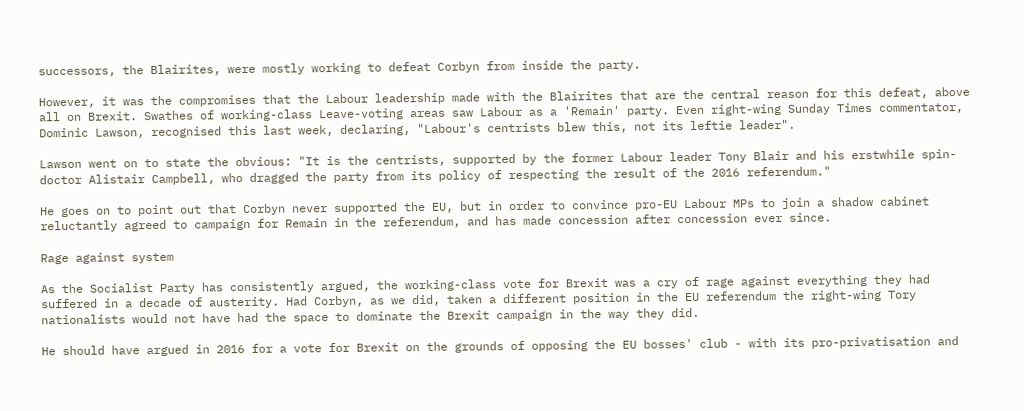successors, the Blairites, were mostly working to defeat Corbyn from inside the party.

However, it was the compromises that the Labour leadership made with the Blairites that are the central reason for this defeat, above all on Brexit. Swathes of working-class Leave-voting areas saw Labour as a 'Remain' party. Even right-wing Sunday Times commentator, Dominic Lawson, recognised this last week, declaring, "Labour's centrists blew this, not its leftie leader".

Lawson went on to state the obvious: "It is the centrists, supported by the former Labour leader Tony Blair and his erstwhile spin-doctor Alistair Campbell, who dragged the party from its policy of respecting the result of the 2016 referendum."

He goes on to point out that Corbyn never supported the EU, but in order to convince pro-EU Labour MPs to join a shadow cabinet reluctantly agreed to campaign for Remain in the referendum, and has made concession after concession ever since.

Rage against system

As the Socialist Party has consistently argued, the working-class vote for Brexit was a cry of rage against everything they had suffered in a decade of austerity. Had Corbyn, as we did, taken a different position in the EU referendum the right-wing Tory nationalists would not have had the space to dominate the Brexit campaign in the way they did.

He should have argued in 2016 for a vote for Brexit on the grounds of opposing the EU bosses' club - with its pro-privatisation and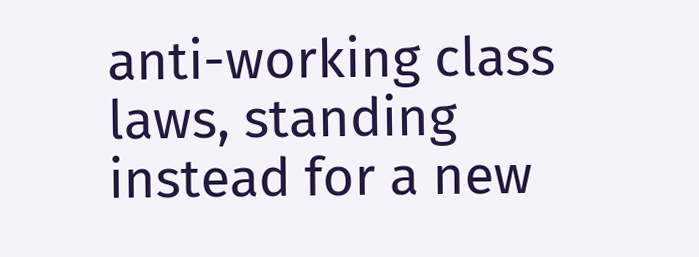anti-working class laws, standing instead for a new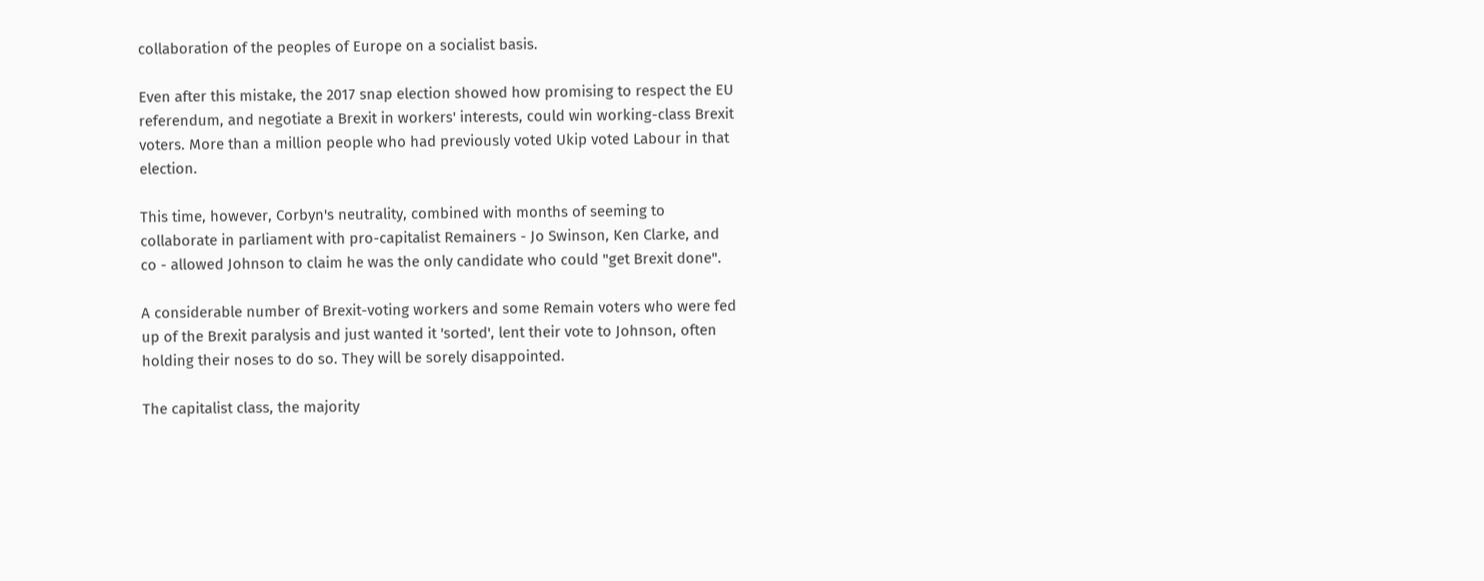collaboration of the peoples of Europe on a socialist basis.

Even after this mistake, the 2017 snap election showed how promising to respect the EU referendum, and negotiate a Brexit in workers' interests, could win working-class Brexit voters. More than a million people who had previously voted Ukip voted Labour in that election.

This time, however, Corbyn's neutrality, combined with months of seeming to collaborate in parliament with pro-capitalist Remainers - Jo Swinson, Ken Clarke, and co - allowed Johnson to claim he was the only candidate who could "get Brexit done".

A considerable number of Brexit-voting workers and some Remain voters who were fed up of the Brexit paralysis and just wanted it 'sorted', lent their vote to Johnson, often holding their noses to do so. They will be sorely disappointed.

The capitalist class, the majority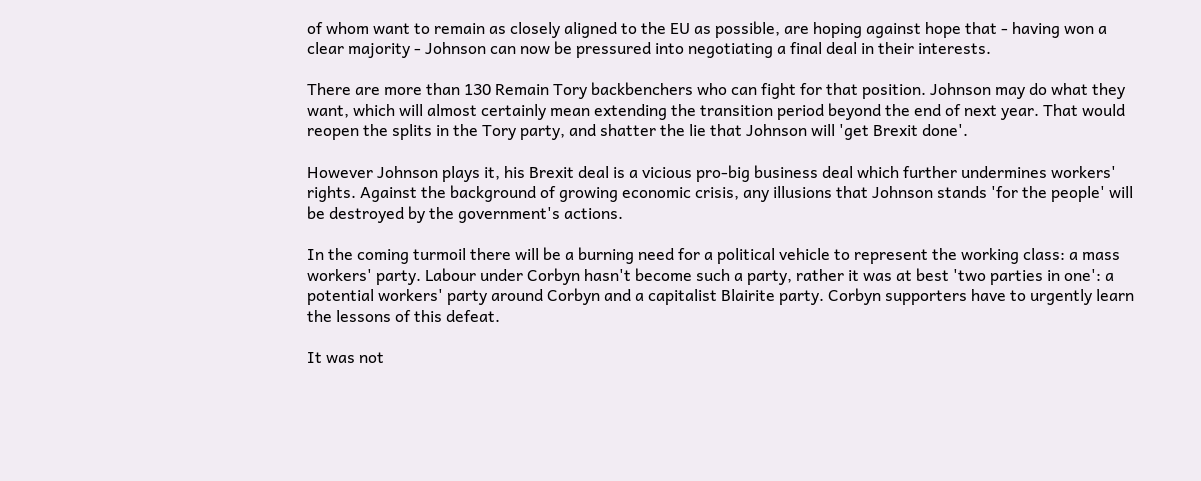of whom want to remain as closely aligned to the EU as possible, are hoping against hope that - having won a clear majority - Johnson can now be pressured into negotiating a final deal in their interests.

There are more than 130 Remain Tory backbenchers who can fight for that position. Johnson may do what they want, which will almost certainly mean extending the transition period beyond the end of next year. That would reopen the splits in the Tory party, and shatter the lie that Johnson will 'get Brexit done'.

However Johnson plays it, his Brexit deal is a vicious pro-big business deal which further undermines workers' rights. Against the background of growing economic crisis, any illusions that Johnson stands 'for the people' will be destroyed by the government's actions.

In the coming turmoil there will be a burning need for a political vehicle to represent the working class: a mass workers' party. Labour under Corbyn hasn't become such a party, rather it was at best 'two parties in one': a potential workers' party around Corbyn and a capitalist Blairite party. Corbyn supporters have to urgently learn the lessons of this defeat.

It was not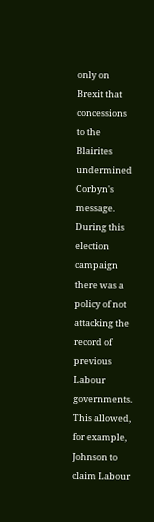only on Brexit that concessions to the Blairites undermined Corbyn's message. During this election campaign there was a policy of not attacking the record of previous Labour governments. This allowed, for example, Johnson to claim Labour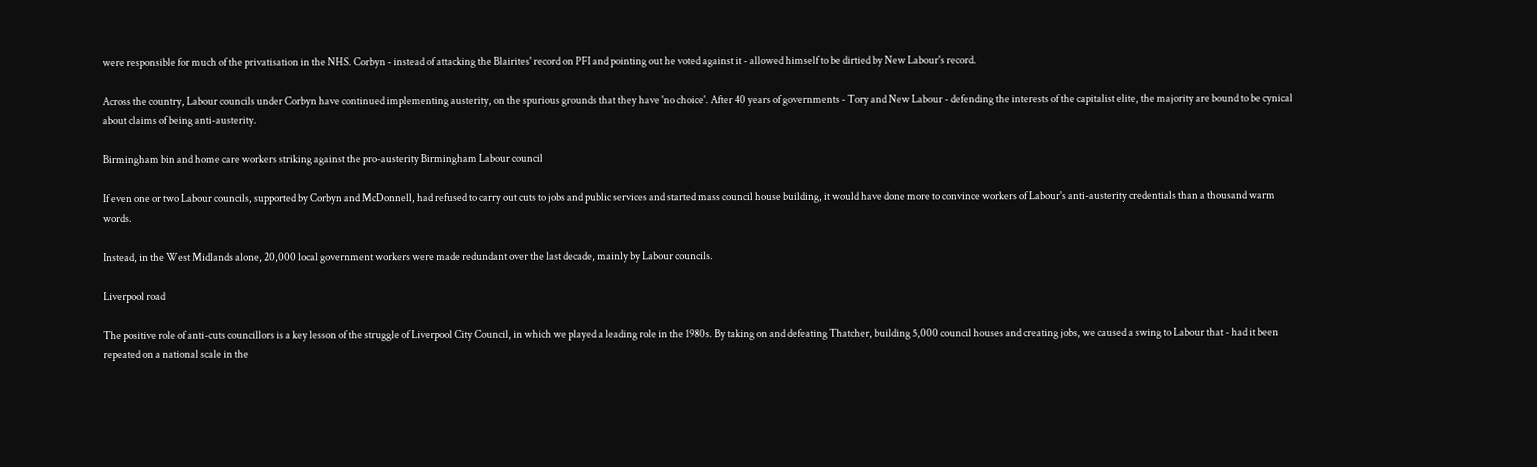were responsible for much of the privatisation in the NHS. Corbyn - instead of attacking the Blairites' record on PFI and pointing out he voted against it - allowed himself to be dirtied by New Labour's record.

Across the country, Labour councils under Corbyn have continued implementing austerity, on the spurious grounds that they have 'no choice'. After 40 years of governments - Tory and New Labour - defending the interests of the capitalist elite, the majority are bound to be cynical about claims of being anti-austerity.

Birmingham bin and home care workers striking against the pro-austerity Birmingham Labour council

If even one or two Labour councils, supported by Corbyn and McDonnell, had refused to carry out cuts to jobs and public services and started mass council house building, it would have done more to convince workers of Labour's anti-austerity credentials than a thousand warm words.

Instead, in the West Midlands alone, 20,000 local government workers were made redundant over the last decade, mainly by Labour councils.

Liverpool road

The positive role of anti-cuts councillors is a key lesson of the struggle of Liverpool City Council, in which we played a leading role in the 1980s. By taking on and defeating Thatcher, building 5,000 council houses and creating jobs, we caused a swing to Labour that - had it been repeated on a national scale in the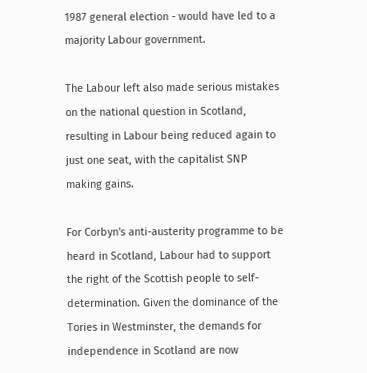1987 general election - would have led to a majority Labour government.

The Labour left also made serious mistakes on the national question in Scotland, resulting in Labour being reduced again to just one seat, with the capitalist SNP making gains.

For Corbyn's anti-austerity programme to be heard in Scotland, Labour had to support the right of the Scottish people to self-determination. Given the dominance of the Tories in Westminster, the demands for independence in Scotland are now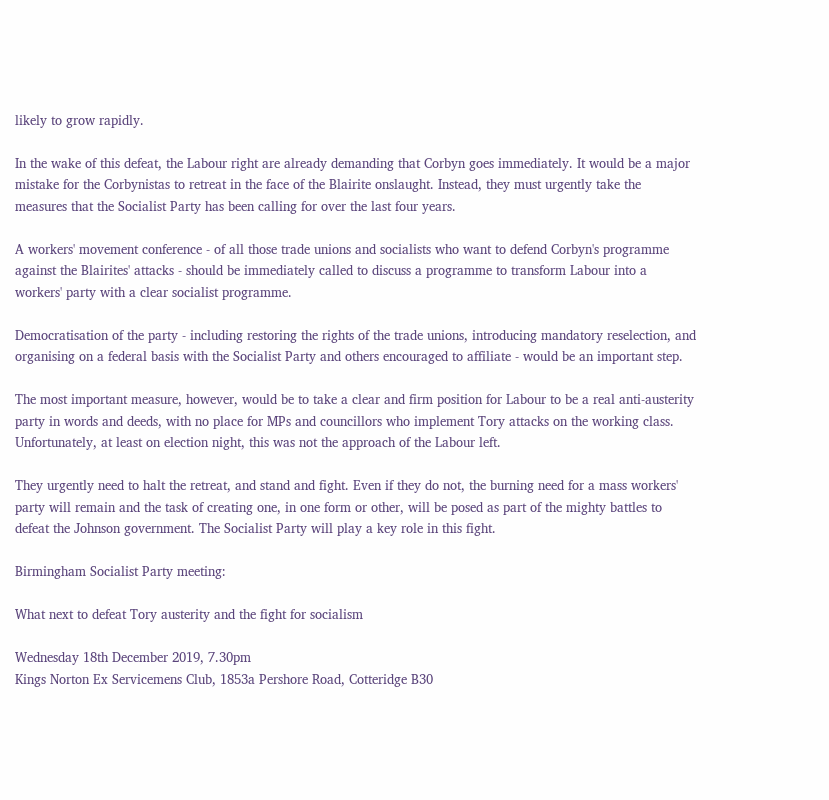likely to grow rapidly.

In the wake of this defeat, the Labour right are already demanding that Corbyn goes immediately. It would be a major mistake for the Corbynistas to retreat in the face of the Blairite onslaught. Instead, they must urgently take the measures that the Socialist Party has been calling for over the last four years.

A workers' movement conference - of all those trade unions and socialists who want to defend Corbyn's programme against the Blairites' attacks - should be immediately called to discuss a programme to transform Labour into a workers' party with a clear socialist programme.

Democratisation of the party - including restoring the rights of the trade unions, introducing mandatory reselection, and organising on a federal basis with the Socialist Party and others encouraged to affiliate - would be an important step.

The most important measure, however, would be to take a clear and firm position for Labour to be a real anti-austerity party in words and deeds, with no place for MPs and councillors who implement Tory attacks on the working class. Unfortunately, at least on election night, this was not the approach of the Labour left.

They urgently need to halt the retreat, and stand and fight. Even if they do not, the burning need for a mass workers' party will remain and the task of creating one, in one form or other, will be posed as part of the mighty battles to defeat the Johnson government. The Socialist Party will play a key role in this fight.

Birmingham Socialist Party meeting:

What next to defeat Tory austerity and the fight for socialism

Wednesday 18th December 2019, 7.30pm
Kings Norton Ex Servicemens Club, 1853a Pershore Road, Cotteridge B30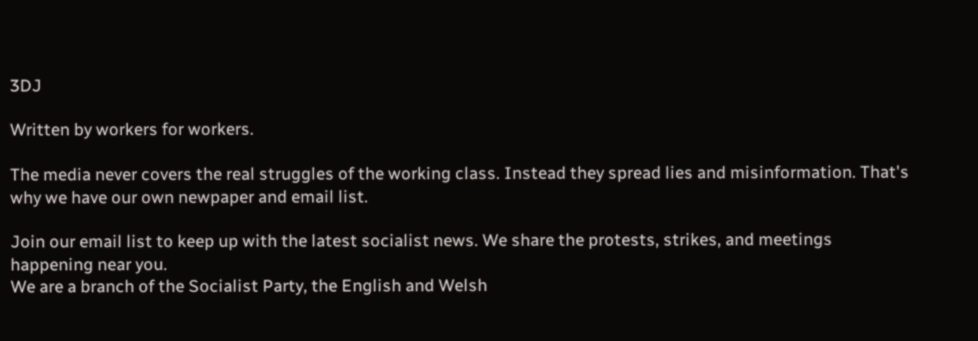3DJ

Written by workers for workers.

The media never covers the real struggles of the working class. Instead they spread lies and misinformation. That's why we have our own newpaper and email list.

Join our email list to keep up with the latest socialist news. We share the protests, strikes, and meetings happening near you.
We are a branch of the Socialist Party, the English and Welsh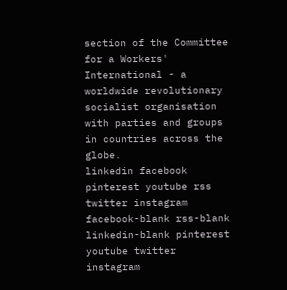section of the Committee for a Workers' International - a worldwide revolutionary socialist organisation with parties and groups in countries across the globe.
linkedin facebook pinterest youtube rss twitter instagram facebook-blank rss-blank linkedin-blank pinterest youtube twitter instagram